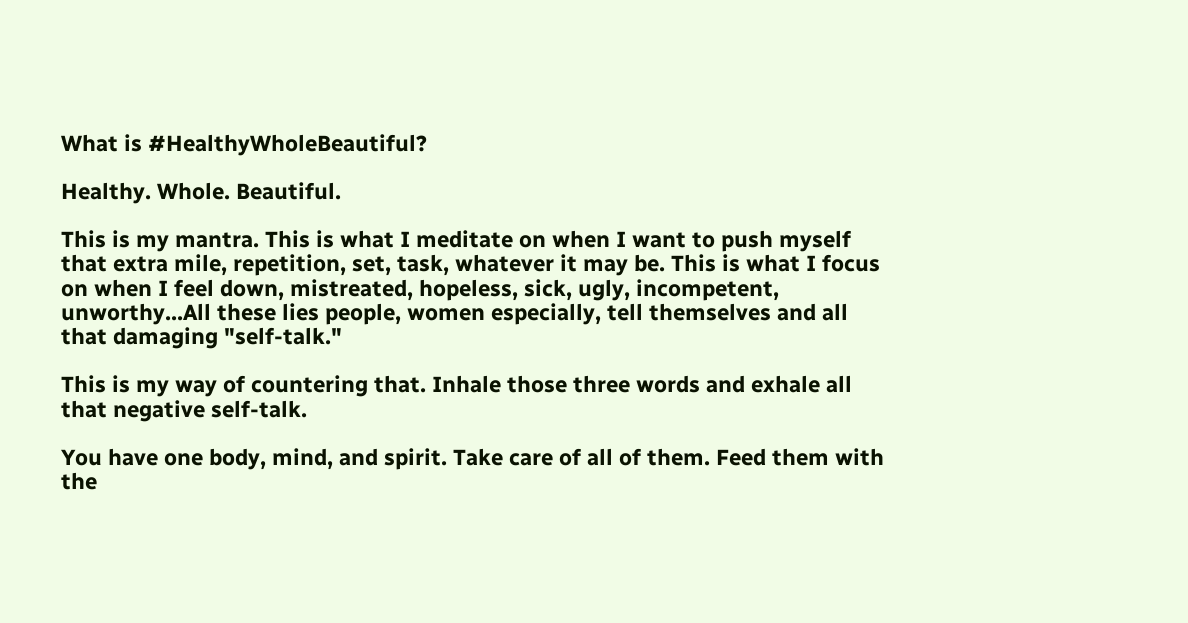What is #HealthyWholeBeautiful?

Healthy. Whole. Beautiful.

This is my mantra. This is what I meditate on when I want to push myself that extra mile, repetition, set, task, whatever it may be. This is what I focus on when I feel down, mistreated, hopeless, sick, ugly, incompetent, unworthy...All these lies people, women especially, tell themselves and all that damaging "self-talk."

This is my way of countering that. Inhale those three words and exhale all that negative self-talk.

You have one body, mind, and spirit. Take care of all of them. Feed them with the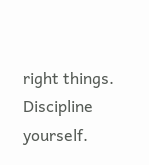right things. Discipline yourself.